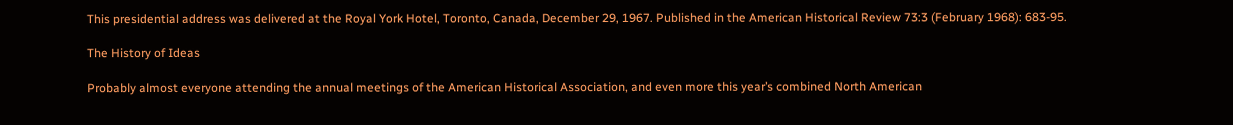This presidential address was delivered at the Royal York Hotel, Toronto, Canada, December 29, 1967. Published in the American Historical Review 73:3 (February 1968): 683-95.

The History of Ideas

Probably almost everyone attending the annual meetings of the American Historical Association, and even more this year’s combined North American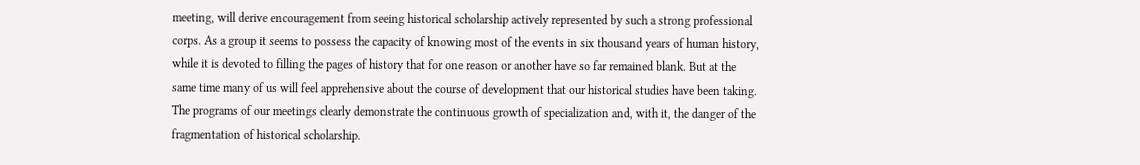meeting, will derive encouragement from seeing historical scholarship actively represented by such a strong professional corps. As a group it seems to possess the capacity of knowing most of the events in six thousand years of human history, while it is devoted to filling the pages of history that for one reason or another have so far remained blank. But at the same time many of us will feel apprehensive about the course of development that our historical studies have been taking. The programs of our meetings clearly demonstrate the continuous growth of specialization and, with it, the danger of the fragmentation of historical scholarship.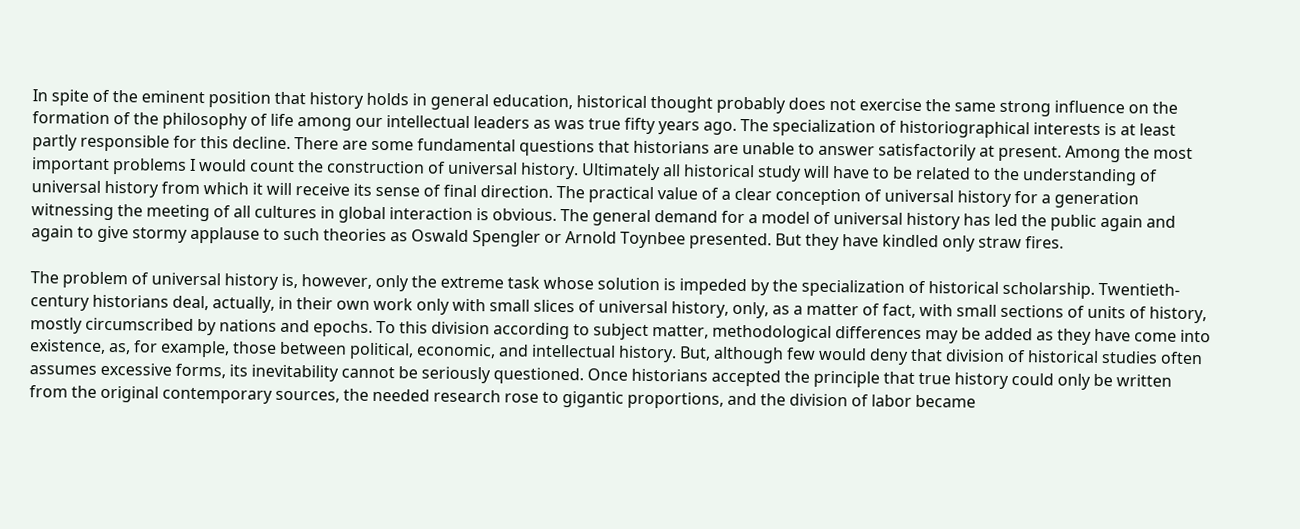In spite of the eminent position that history holds in general education, historical thought probably does not exercise the same strong influence on the formation of the philosophy of life among our intellectual leaders as was true fifty years ago. The specialization of historiographical interests is at least partly responsible for this decline. There are some fundamental questions that historians are unable to answer satisfactorily at present. Among the most important problems I would count the construction of universal history. Ultimately all historical study will have to be related to the understanding of universal history from which it will receive its sense of final direction. The practical value of a clear conception of universal history for a generation witnessing the meeting of all cultures in global interaction is obvious. The general demand for a model of universal history has led the public again and again to give stormy applause to such theories as Oswald Spengler or Arnold Toynbee presented. But they have kindled only straw fires.

The problem of universal history is, however, only the extreme task whose solution is impeded by the specialization of historical scholarship. Twentieth-century historians deal, actually, in their own work only with small slices of universal history, only, as a matter of fact, with small sections of units of history, mostly circumscribed by nations and epochs. To this division according to subject matter, methodological differences may be added as they have come into existence, as, for example, those between political, economic, and intellectual history. But, although few would deny that division of historical studies often assumes excessive forms, its inevitability cannot be seriously questioned. Once historians accepted the principle that true history could only be written from the original contemporary sources, the needed research rose to gigantic proportions, and the division of labor became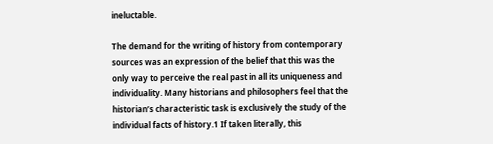ineluctable.

The demand for the writing of history from contemporary sources was an expression of the belief that this was the only way to perceive the real past in all its uniqueness and individuality. Many historians and philosophers feel that the historian’s characteristic task is exclusively the study of the individual facts of history.1 If taken literally, this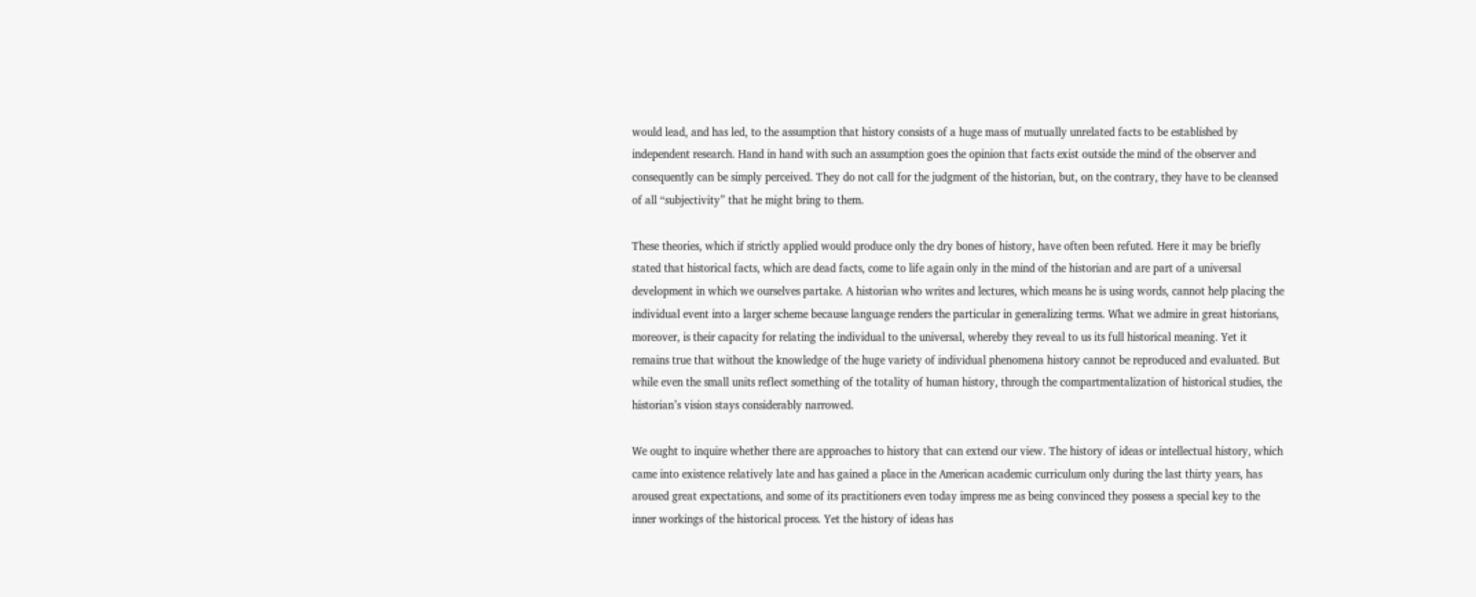would lead, and has led, to the assumption that history consists of a huge mass of mutually unrelated facts to be established by independent research. Hand in hand with such an assumption goes the opinion that facts exist outside the mind of the observer and consequently can be simply perceived. They do not call for the judgment of the historian, but, on the contrary, they have to be cleansed of all “subjectivity” that he might bring to them.

These theories, which if strictly applied would produce only the dry bones of history, have often been refuted. Here it may be briefly stated that historical facts, which are dead facts, come to life again only in the mind of the historian and are part of a universal development in which we ourselves partake. A historian who writes and lectures, which means he is using words, cannot help placing the individual event into a larger scheme because language renders the particular in generalizing terms. What we admire in great historians, moreover, is their capacity for relating the individual to the universal, whereby they reveal to us its full historical meaning. Yet it remains true that without the knowledge of the huge variety of individual phenomena history cannot be reproduced and evaluated. But while even the small units reflect something of the totality of human history, through the compartmentalization of historical studies, the historian’s vision stays considerably narrowed.

We ought to inquire whether there are approaches to history that can extend our view. The history of ideas or intellectual history, which came into existence relatively late and has gained a place in the American academic curriculum only during the last thirty years, has aroused great expectations, and some of its practitioners even today impress me as being convinced they possess a special key to the inner workings of the historical process. Yet the history of ideas has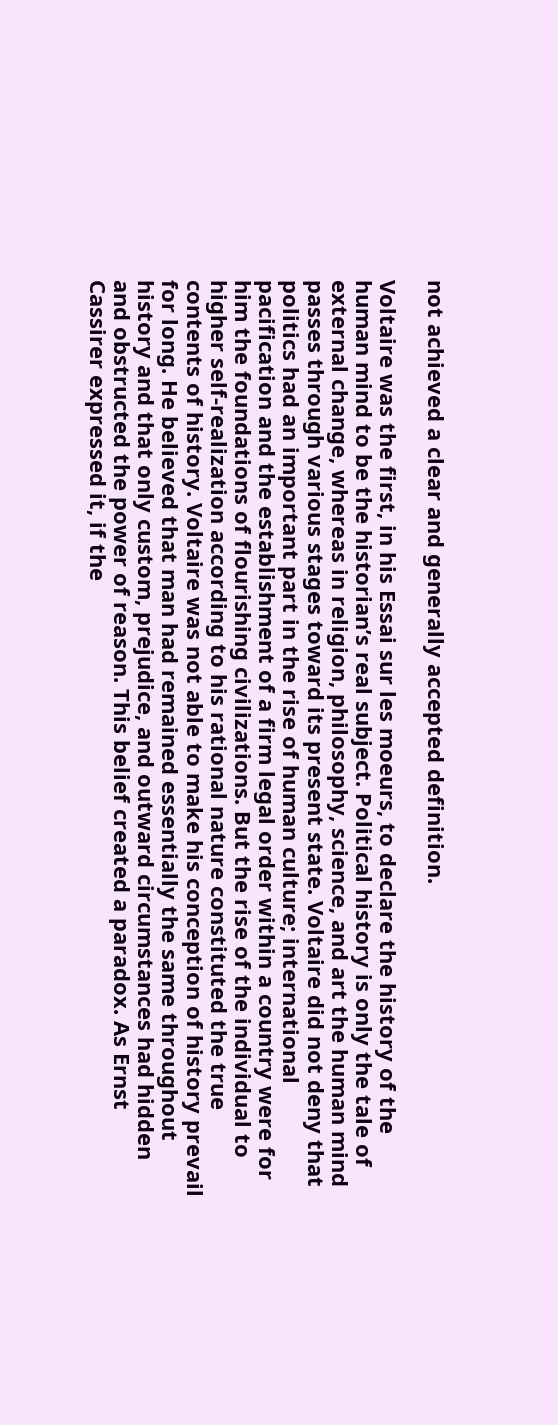not achieved a clear and generally accepted definition.

Voltaire was the first, in his Essai sur les moeurs, to declare the history of the human mind to be the historian’s real subject. Political history is only the tale of external change, whereas in religion, philosophy, science, and art the human mind passes through various stages toward its present state. Voltaire did not deny that politics had an important part in the rise of human culture; international pacification and the establishment of a firm legal order within a country were for him the foundations of flourishing civilizations. But the rise of the individual to higher self-realization according to his rational nature constituted the true contents of history. Voltaire was not able to make his conception of history prevail for long. He believed that man had remained essentially the same throughout history and that only custom, prejudice, and outward circumstances had hidden and obstructed the power of reason. This belief created a paradox. As Ernst Cassirer expressed it, if the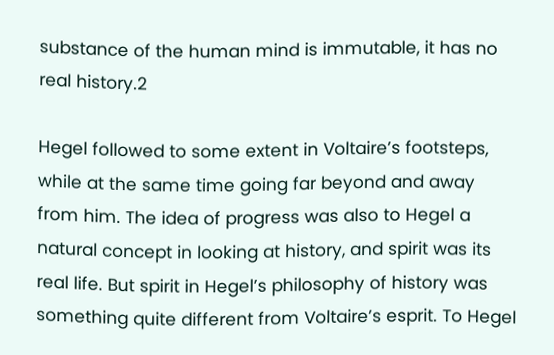substance of the human mind is immutable, it has no real history.2

Hegel followed to some extent in Voltaire’s footsteps, while at the same time going far beyond and away from him. The idea of progress was also to Hegel a natural concept in looking at history, and spirit was its real life. But spirit in Hegel’s philosophy of history was something quite different from Voltaire’s esprit. To Hegel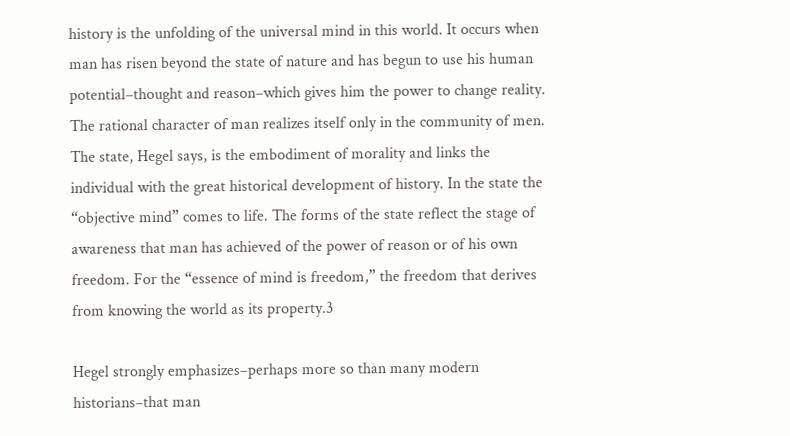history is the unfolding of the universal mind in this world. It occurs when man has risen beyond the state of nature and has begun to use his human potential–thought and reason–which gives him the power to change reality. The rational character of man realizes itself only in the community of men. The state, Hegel says, is the embodiment of morality and links the individual with the great historical development of history. In the state the “objective mind” comes to life. The forms of the state reflect the stage of awareness that man has achieved of the power of reason or of his own freedom. For the “essence of mind is freedom,” the freedom that derives from knowing the world as its property.3

Hegel strongly emphasizes–perhaps more so than many modern historians–that man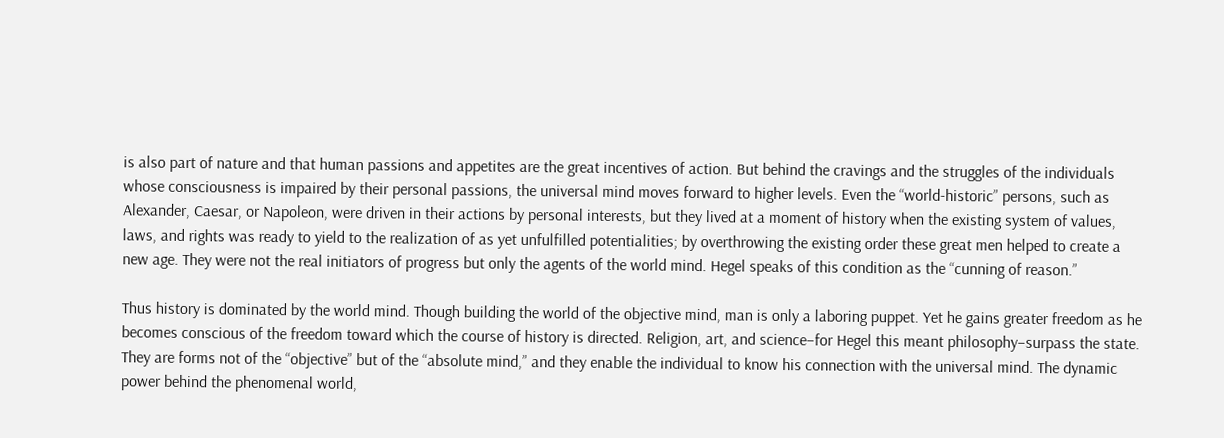is also part of nature and that human passions and appetites are the great incentives of action. But behind the cravings and the struggles of the individuals whose consciousness is impaired by their personal passions, the universal mind moves forward to higher levels. Even the “world-historic” persons, such as Alexander, Caesar, or Napoleon, were driven in their actions by personal interests, but they lived at a moment of history when the existing system of values, laws, and rights was ready to yield to the realization of as yet unfulfilled potentialities; by overthrowing the existing order these great men helped to create a new age. They were not the real initiators of progress but only the agents of the world mind. Hegel speaks of this condition as the “cunning of reason.”

Thus history is dominated by the world mind. Though building the world of the objective mind, man is only a laboring puppet. Yet he gains greater freedom as he becomes conscious of the freedom toward which the course of history is directed. Religion, art, and science–for Hegel this meant philosophy–surpass the state. They are forms not of the “objective” but of the “absolute mind,” and they enable the individual to know his connection with the universal mind. The dynamic power behind the phenomenal world,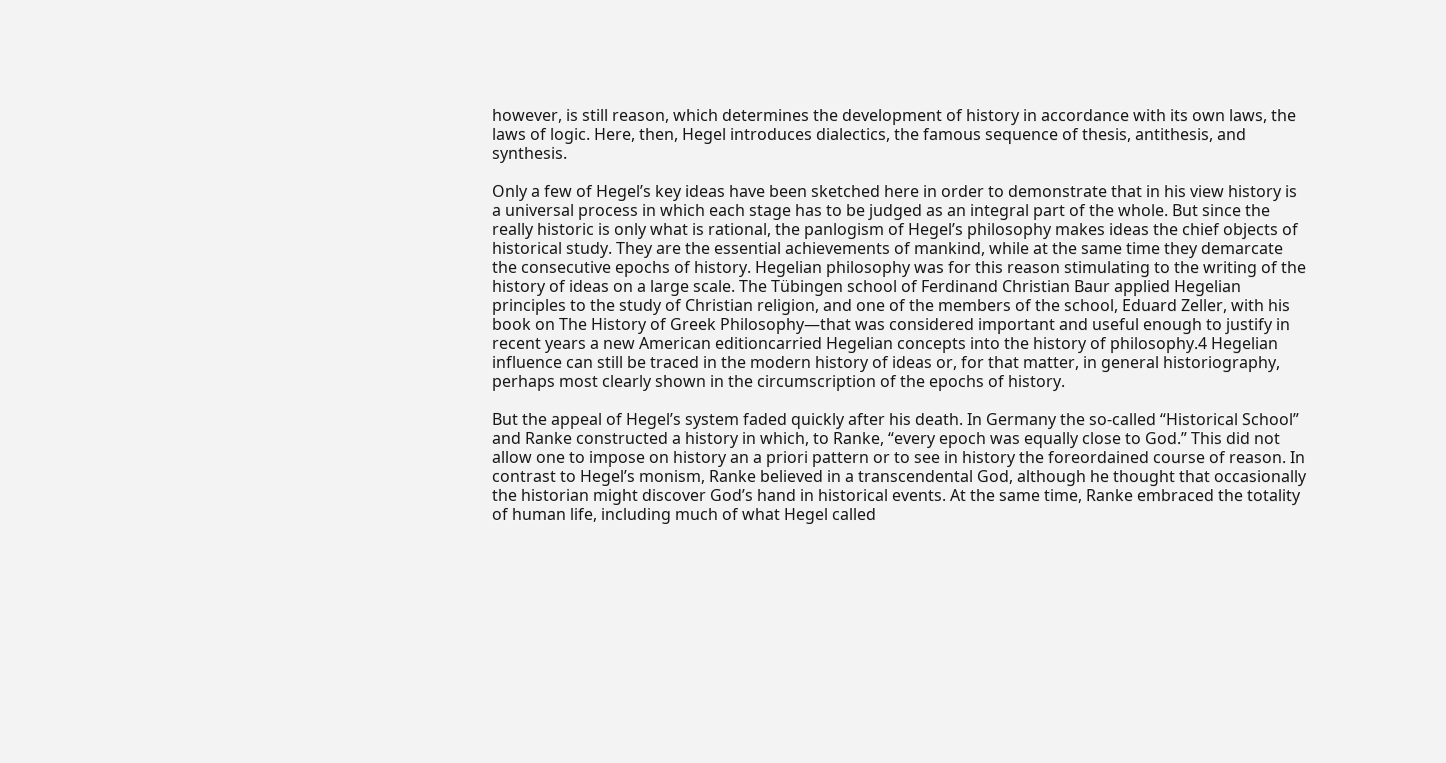however, is still reason, which determines the development of history in accordance with its own laws, the laws of logic. Here, then, Hegel introduces dialectics, the famous sequence of thesis, antithesis, and synthesis.

Only a few of Hegel’s key ideas have been sketched here in order to demonstrate that in his view history is a universal process in which each stage has to be judged as an integral part of the whole. But since the really historic is only what is rational, the panlogism of Hegel’s philosophy makes ideas the chief objects of historical study. They are the essential achievements of mankind, while at the same time they demarcate the consecutive epochs of history. Hegelian philosophy was for this reason stimulating to the writing of the history of ideas on a large scale. The Tübingen school of Ferdinand Christian Baur applied Hegelian principles to the study of Christian religion, and one of the members of the school, Eduard Zeller, with his book on The History of Greek Philosophy—that was considered important and useful enough to justify in recent years a new American editioncarried Hegelian concepts into the history of philosophy.4 Hegelian influence can still be traced in the modern history of ideas or, for that matter, in general historiography, perhaps most clearly shown in the circumscription of the epochs of history.

But the appeal of Hegel’s system faded quickly after his death. In Germany the so-called “Historical School” and Ranke constructed a history in which, to Ranke, “every epoch was equally close to God.” This did not allow one to impose on history an a priori pattern or to see in history the foreordained course of reason. In contrast to Hegel’s monism, Ranke believed in a transcendental God, although he thought that occasionally the historian might discover God’s hand in historical events. At the same time, Ranke embraced the totality of human life, including much of what Hegel called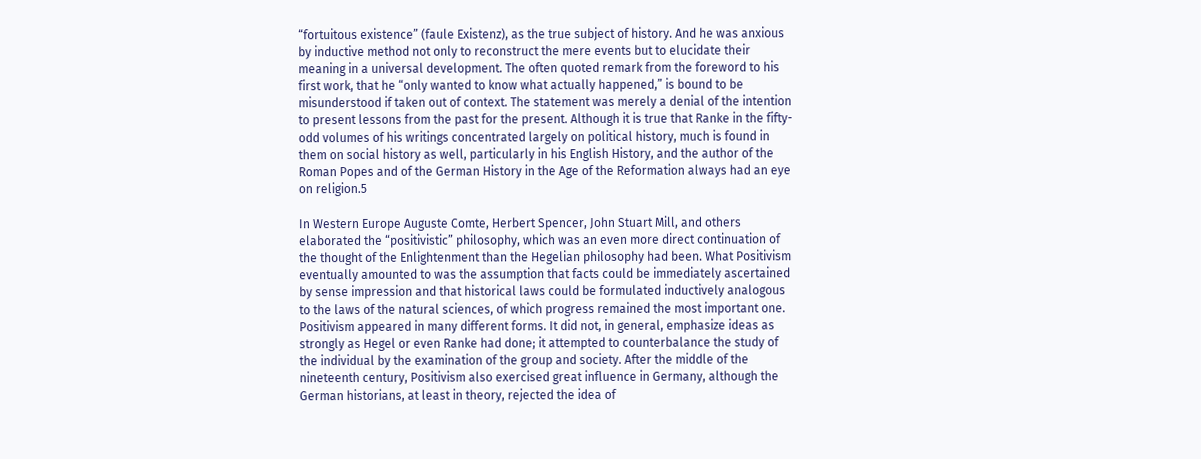“fortuitous existence” (faule Existenz), as the true subject of history. And he was anxious by inductive method not only to reconstruct the mere events but to elucidate their meaning in a universal development. The often quoted remark from the foreword to his first work, that he “only wanted to know what actually happened,” is bound to be misunderstood if taken out of context. The statement was merely a denial of the intention to present lessons from the past for the present. Although it is true that Ranke in the fifty-odd volumes of his writings concentrated largely on political history, much is found in them on social history as well, particularly in his English History, and the author of the Roman Popes and of the German History in the Age of the Reformation always had an eye on religion.5

In Western Europe Auguste Comte, Herbert Spencer, John Stuart Mill, and others elaborated the “positivistic” philosophy, which was an even more direct continuation of the thought of the Enlightenment than the Hegelian philosophy had been. What Positivism eventually amounted to was the assumption that facts could be immediately ascertained by sense impression and that historical laws could be formulated inductively analogous to the laws of the natural sciences, of which progress remained the most important one. Positivism appeared in many different forms. It did not, in general, emphasize ideas as strongly as Hegel or even Ranke had done; it attempted to counterbalance the study of the individual by the examination of the group and society. After the middle of the nineteenth century, Positivism also exercised great influence in Germany, although the German historians, at least in theory, rejected the idea of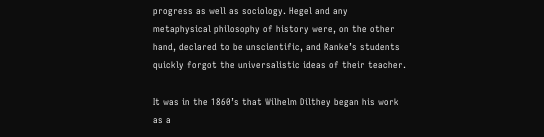progress as well as sociology. Hegel and any metaphysical philosophy of history were, on the other hand, declared to be unscientific, and Ranke’s students quickly forgot the universalistic ideas of their teacher.

It was in the 1860’s that Wilhelm Dilthey began his work as a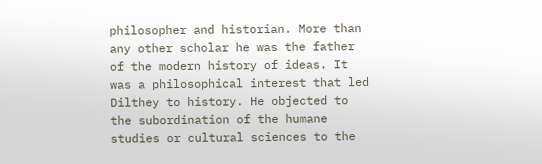philosopher and historian. More than any other scholar he was the father of the modern history of ideas. It was a philosophical interest that led Dilthey to history. He objected to the subordination of the humane studies or cultural sciences to the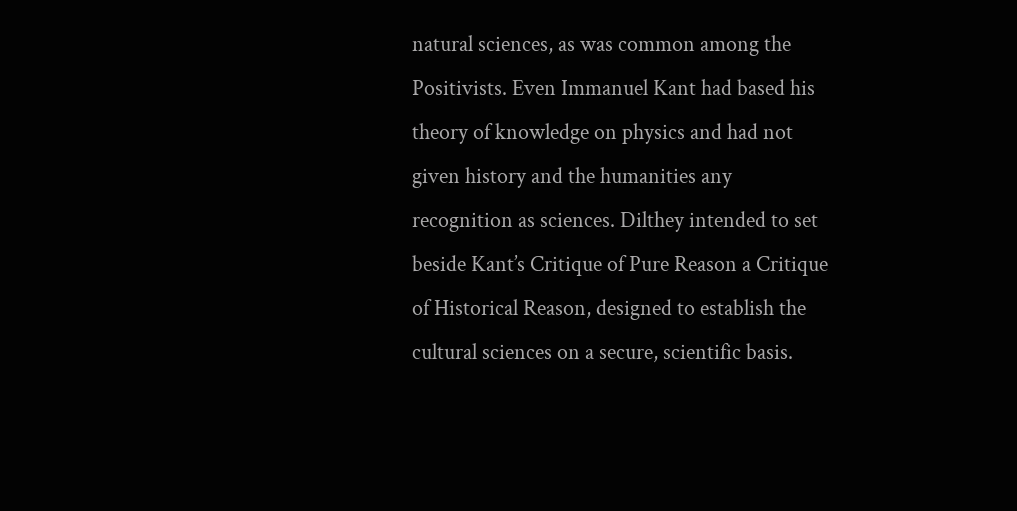natural sciences, as was common among the Positivists. Even Immanuel Kant had based his theory of knowledge on physics and had not given history and the humanities any recognition as sciences. Dilthey intended to set beside Kant’s Critique of Pure Reason a Critique of Historical Reason, designed to establish the cultural sciences on a secure, scientific basis.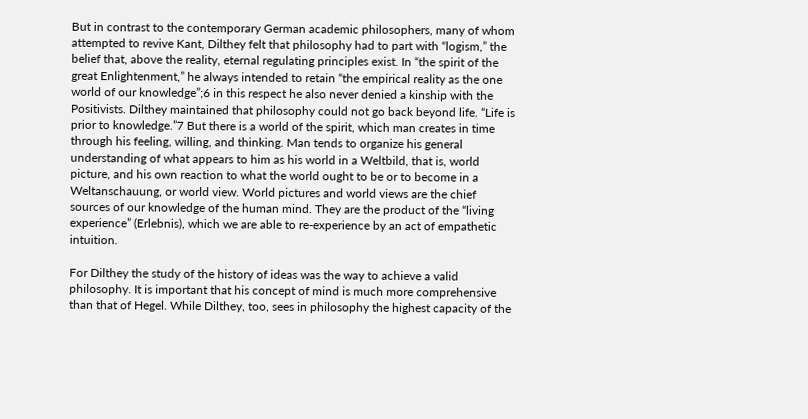But in contrast to the contemporary German academic philosophers, many of whom attempted to revive Kant, Dilthey felt that philosophy had to part with “logism,” the belief that, above the reality, eternal regulating principles exist. In “the spirit of the great Enlightenment,” he always intended to retain “the empirical reality as the one world of our knowledge”;6 in this respect he also never denied a kinship with the Positivists. Dilthey maintained that philosophy could not go back beyond life. “Life is prior to knowledge.”7 But there is a world of the spirit, which man creates in time through his feeling, willing, and thinking. Man tends to organize his general understanding of what appears to him as his world in a Weltbild, that is, world picture, and his own reaction to what the world ought to be or to become in a Weltanschauung, or world view. World pictures and world views are the chief sources of our knowledge of the human mind. They are the product of the “living experience” (Erlebnis), which we are able to re-experience by an act of empathetic intuition.

For Dilthey the study of the history of ideas was the way to achieve a valid philosophy. It is important that his concept of mind is much more comprehensive than that of Hegel. While Dilthey, too, sees in philosophy the highest capacity of the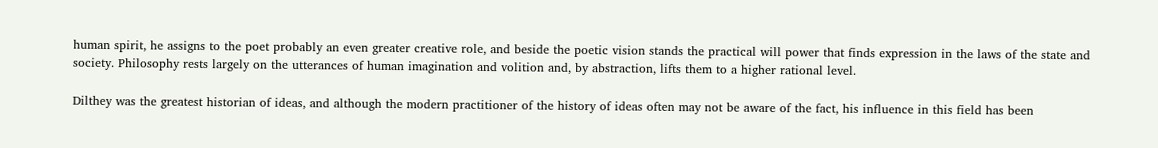human spirit, he assigns to the poet probably an even greater creative role, and beside the poetic vision stands the practical will power that finds expression in the laws of the state and society. Philosophy rests largely on the utterances of human imagination and volition and, by abstraction, lifts them to a higher rational level.

Dilthey was the greatest historian of ideas, and although the modern practitioner of the history of ideas often may not be aware of the fact, his influence in this field has been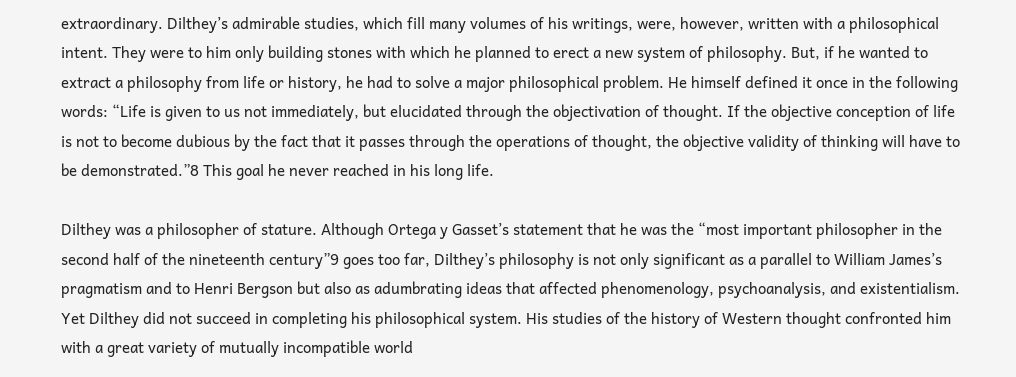extraordinary. Dilthey’s admirable studies, which fill many volumes of his writings, were, however, written with a philosophical intent. They were to him only building stones with which he planned to erect a new system of philosophy. But, if he wanted to extract a philosophy from life or history, he had to solve a major philosophical problem. He himself defined it once in the following words: “Life is given to us not immediately, but elucidated through the objectivation of thought. If the objective conception of life is not to become dubious by the fact that it passes through the operations of thought, the objective validity of thinking will have to be demonstrated.”8 This goal he never reached in his long life.

Dilthey was a philosopher of stature. Although Ortega y Gasset’s statement that he was the “most important philosopher in the second half of the nineteenth century”9 goes too far, Dilthey’s philosophy is not only significant as a parallel to William James’s pragmatism and to Henri Bergson but also as adumbrating ideas that affected phenomenology, psychoanalysis, and existentialism. Yet Dilthey did not succeed in completing his philosophical system. His studies of the history of Western thought confronted him with a great variety of mutually incompatible world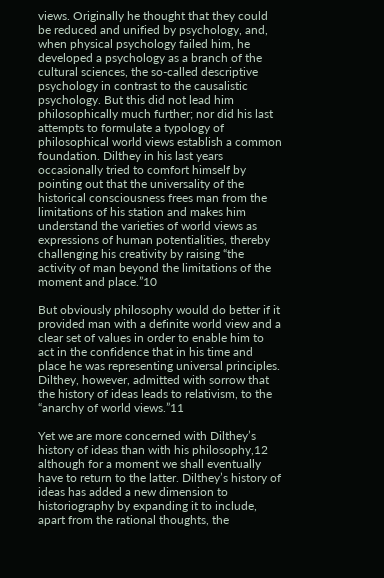views. Originally he thought that they could be reduced and unified by psychology, and, when physical psychology failed him, he developed a psychology as a branch of the cultural sciences, the so-called descriptive psychology in contrast to the causalistic psychology. But this did not lead him philosophically much further; nor did his last attempts to formulate a typology of philosophical world views establish a common foundation. Dilthey in his last years occasionally tried to comfort himself by pointing out that the universality of the historical consciousness frees man from the limitations of his station and makes him understand the varieties of world views as expressions of human potentialities, thereby challenging his creativity by raising “the activity of man beyond the limitations of the moment and place.”10

But obviously philosophy would do better if it provided man with a definite world view and a clear set of values in order to enable him to act in the confidence that in his time and place he was representing universal principles. Dilthey, however, admitted with sorrow that the history of ideas leads to relativism, to the “anarchy of world views.”11

Yet we are more concerned with Dilthey’s history of ideas than with his philosophy,12 although for a moment we shall eventually have to return to the latter. Dilthey’s history of ideas has added a new dimension to historiography by expanding it to include, apart from the rational thoughts, the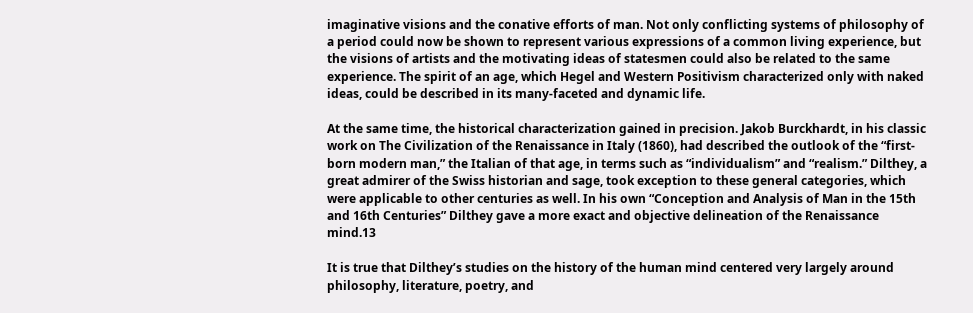imaginative visions and the conative efforts of man. Not only conflicting systems of philosophy of a period could now be shown to represent various expressions of a common living experience, but the visions of artists and the motivating ideas of statesmen could also be related to the same experience. The spirit of an age, which Hegel and Western Positivism characterized only with naked ideas, could be described in its many-faceted and dynamic life.

At the same time, the historical characterization gained in precision. Jakob Burckhardt, in his classic work on The Civilization of the Renaissance in Italy (1860), had described the outlook of the “first-born modern man,” the Italian of that age, in terms such as “individualism” and “realism.” Dilthey, a great admirer of the Swiss historian and sage, took exception to these general categories, which were applicable to other centuries as well. In his own “Conception and Analysis of Man in the 15th and 16th Centuries” Dilthey gave a more exact and objective delineation of the Renaissance mind.13

It is true that Dilthey’s studies on the history of the human mind centered very largely around philosophy, literature, poetry, and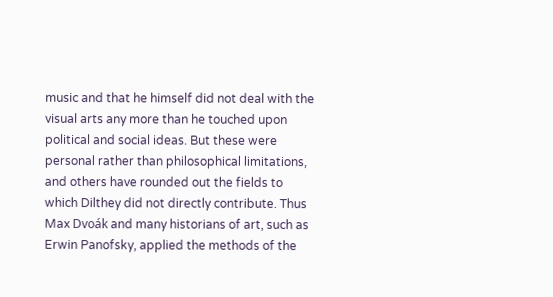music and that he himself did not deal with the visual arts any more than he touched upon political and social ideas. But these were personal rather than philosophical limitations, and others have rounded out the fields to which Dilthey did not directly contribute. Thus Max Dvoák and many historians of art, such as Erwin Panofsky, applied the methods of the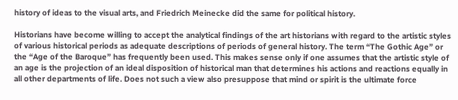history of ideas to the visual arts, and Friedrich Meinecke did the same for political history.

Historians have become willing to accept the analytical findings of the art historians with regard to the artistic styles of various historical periods as adequate descriptions of periods of general history. The term “The Gothic Age” or the “Age of the Baroque” has frequently been used. This makes sense only if one assumes that the artistic style of an age is the projection of an ideal disposition of historical man that determines his actions and reactions equally in all other departments of life. Does not such a view also presuppose that mind or spirit is the ultimate force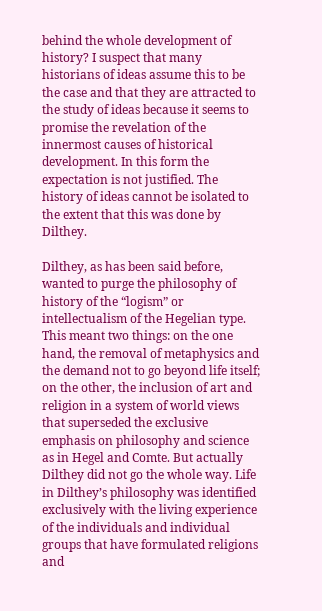behind the whole development of history? I suspect that many historians of ideas assume this to be the case and that they are attracted to the study of ideas because it seems to promise the revelation of the innermost causes of historical development. In this form the expectation is not justified. The history of ideas cannot be isolated to the extent that this was done by Dilthey.

Dilthey, as has been said before, wanted to purge the philosophy of history of the “logism” or intellectualism of the Hegelian type. This meant two things: on the one hand, the removal of metaphysics and the demand not to go beyond life itself; on the other, the inclusion of art and religion in a system of world views that superseded the exclusive emphasis on philosophy and science as in Hegel and Comte. But actually Dilthey did not go the whole way. Life in Dilthey’s philosophy was identified exclusively with the living experience of the individuals and individual groups that have formulated religions and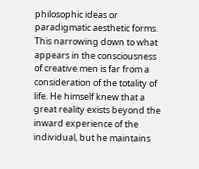philosophic ideas or paradigmatic aesthetic forms. This narrowing down to what appears in the consciousness of creative men is far from a consideration of the totality of life. He himself knew that a great reality exists beyond the inward experience of the individual, but he maintains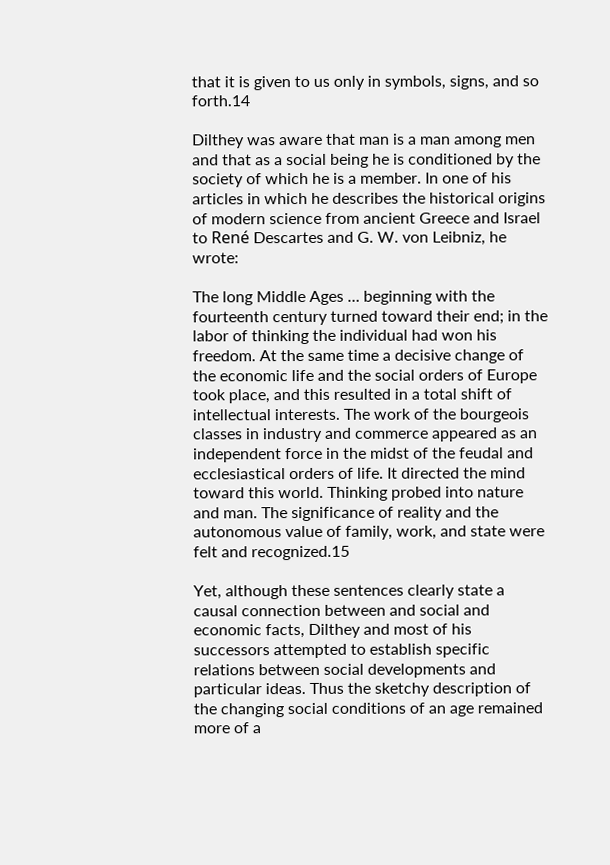that it is given to us only in symbols, signs, and so forth.14

Dilthey was aware that man is a man among men and that as a social being he is conditioned by the society of which he is a member. In one of his articles in which he describes the historical origins of modern science from ancient Greece and Israel to René Descartes and G. W. von Leibniz, he wrote:

The long Middle Ages … beginning with the fourteenth century turned toward their end; in the labor of thinking the individual had won his freedom. At the same time a decisive change of the economic life and the social orders of Europe took place, and this resulted in a total shift of intellectual interests. The work of the bourgeois classes in industry and commerce appeared as an independent force in the midst of the feudal and ecclesiastical orders of life. It directed the mind toward this world. Thinking probed into nature and man. The significance of reality and the autonomous value of family, work, and state were felt and recognized.15

Yet, although these sentences clearly state a causal connection between and social and economic facts, Dilthey and most of his successors attempted to establish specific relations between social developments and particular ideas. Thus the sketchy description of the changing social conditions of an age remained more of a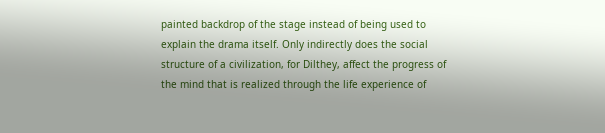painted backdrop of the stage instead of being used to explain the drama itself. Only indirectly does the social structure of a civilization, for Dilthey, affect the progress of the mind that is realized through the life experience of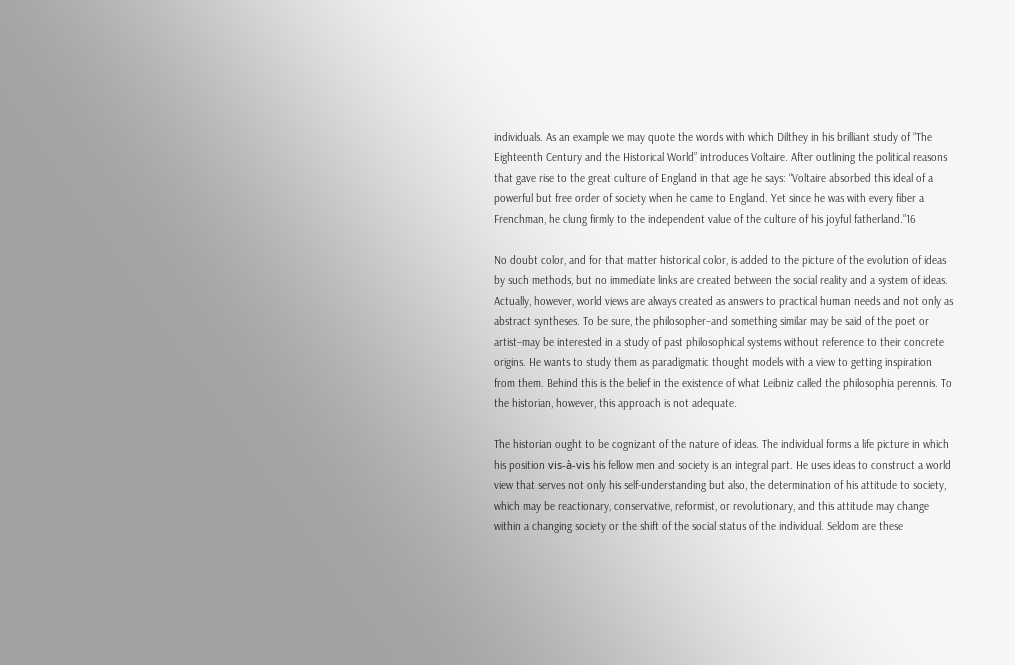individuals. As an example we may quote the words with which Dilthey in his brilliant study of “The Eighteenth Century and the Historical World” introduces Voltaire. After outlining the political reasons that gave rise to the great culture of England in that age he says: “Voltaire absorbed this ideal of a powerful but free order of society when he came to England. Yet since he was with every fiber a Frenchman, he clung firmly to the independent value of the culture of his joyful fatherland.”16

No doubt color, and for that matter historical color, is added to the picture of the evolution of ideas by such methods, but no immediate links are created between the social reality and a system of ideas. Actually, however, world views are always created as answers to practical human needs and not only as abstract syntheses. To be sure, the philosopher–and something similar may be said of the poet or artist–may be interested in a study of past philosophical systems without reference to their concrete origins. He wants to study them as paradigmatic thought models with a view to getting inspiration from them. Behind this is the belief in the existence of what Leibniz called the philosophia perennis. To the historian, however, this approach is not adequate.

The historian ought to be cognizant of the nature of ideas. The individual forms a life picture in which his position vis-à-vis his fellow men and society is an integral part. He uses ideas to construct a world view that serves not only his self-understanding but also, the determination of his attitude to society, which may be reactionary, conservative, reformist, or revolutionary, and this attitude may change within a changing society or the shift of the social status of the individual. Seldom are these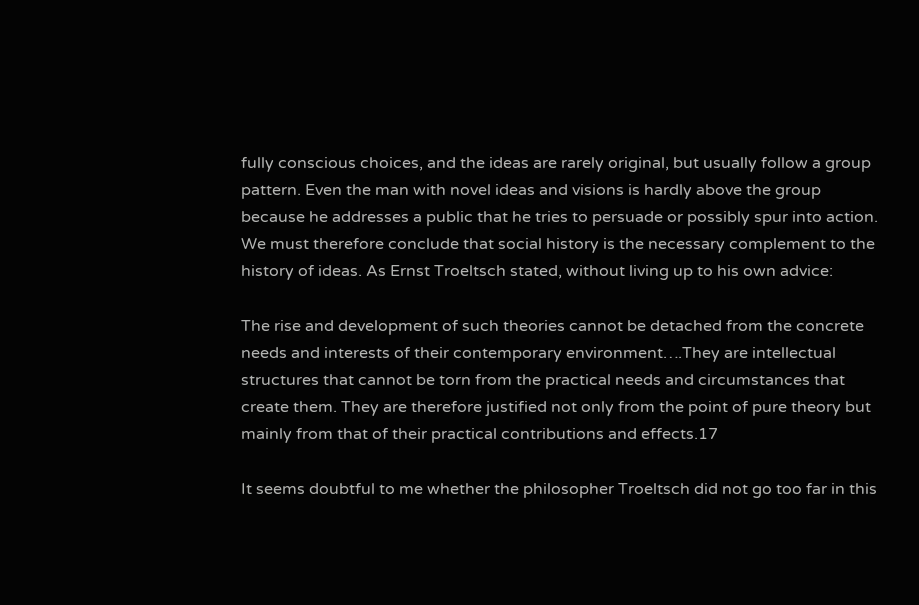fully conscious choices, and the ideas are rarely original, but usually follow a group pattern. Even the man with novel ideas and visions is hardly above the group because he addresses a public that he tries to persuade or possibly spur into action. We must therefore conclude that social history is the necessary complement to the history of ideas. As Ernst Troeltsch stated, without living up to his own advice:

The rise and development of such theories cannot be detached from the concrete needs and interests of their contemporary environment….They are intellectual structures that cannot be torn from the practical needs and circumstances that create them. They are therefore justified not only from the point of pure theory but mainly from that of their practical contributions and effects.17

It seems doubtful to me whether the philosopher Troeltsch did not go too far in this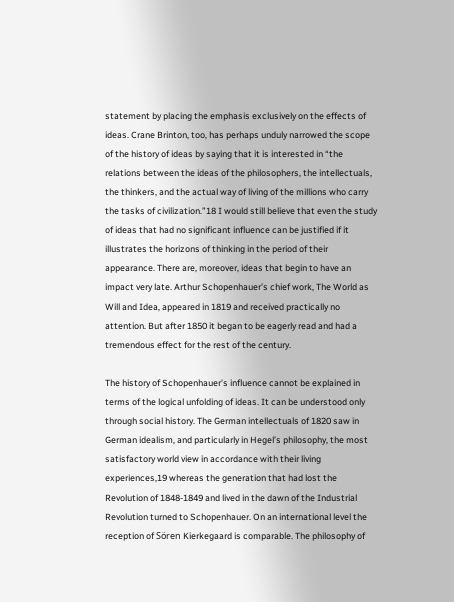statement by placing the emphasis exclusively on the effects of ideas. Crane Brinton, too, has perhaps unduly narrowed the scope of the history of ideas by saying that it is interested in “the relations between the ideas of the philosophers, the intellectuals, the thinkers, and the actual way of living of the millions who carry the tasks of civilization.”18 I would still believe that even the study of ideas that had no significant influence can be justified if it illustrates the horizons of thinking in the period of their appearance. There are, moreover, ideas that begin to have an impact very late. Arthur Schopenhauer’s chief work, The World as Will and Idea, appeared in 1819 and received practically no attention. But after 1850 it began to be eagerly read and had a tremendous effect for the rest of the century.

The history of Schopenhauer’s influence cannot be explained in terms of the logical unfolding of ideas. It can be understood only through social history. The German intellectuals of 1820 saw in German idealism, and particularly in Hegel’s philosophy, the most satisfactory world view in accordance with their living experiences,19 whereas the generation that had lost the Revolution of 1848-1849 and lived in the dawn of the Industrial Revolution turned to Schopenhauer. On an international level the reception of Sören Kierkegaard is comparable. The philosophy of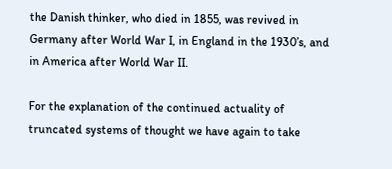the Danish thinker, who died in 1855, was revived in Germany after World War I, in England in the 1930’s, and in America after World War II.

For the explanation of the continued actuality of truncated systems of thought we have again to take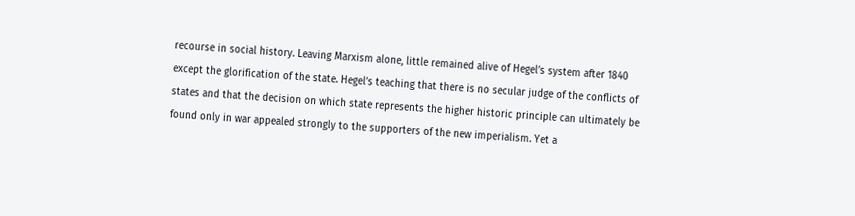recourse in social history. Leaving Marxism alone, little remained alive of Hegel’s system after 1840 except the glorification of the state. Hegel’s teaching that there is no secular judge of the conflicts of states and that the decision on which state represents the higher historic principle can ultimately be found only in war appealed strongly to the supporters of the new imperialism. Yet a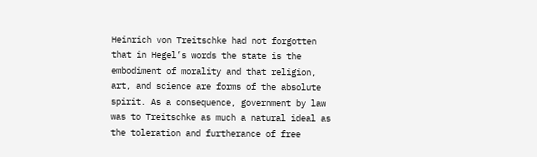Heinrich von Treitschke had not forgotten that in Hegel’s words the state is the embodiment of morality and that religion, art, and science are forms of the absolute spirit. As a consequence, government by law was to Treitschke as much a natural ideal as the toleration and furtherance of free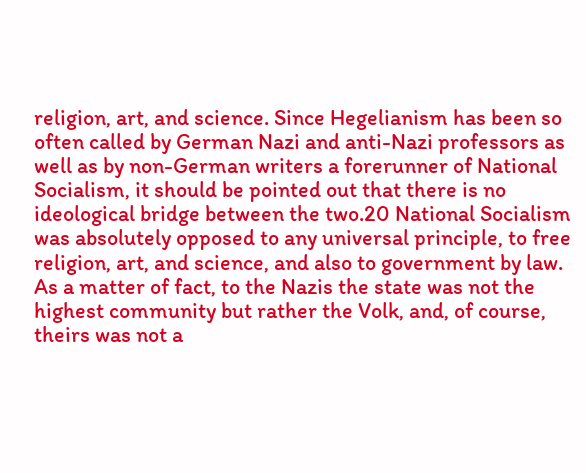religion, art, and science. Since Hegelianism has been so often called by German Nazi and anti-Nazi professors as well as by non-German writers a forerunner of National Socialism, it should be pointed out that there is no ideological bridge between the two.20 National Socialism was absolutely opposed to any universal principle, to free religion, art, and science, and also to government by law. As a matter of fact, to the Nazis the state was not the highest community but rather the Volk, and, of course, theirs was not a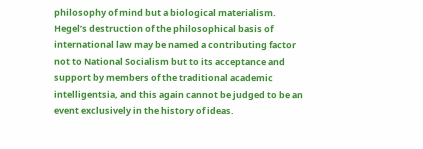philosophy of mind but a biological materialism. Hegel’s destruction of the philosophical basis of international law may be named a contributing factor not to National Socialism but to its acceptance and support by members of the traditional academic intelligentsia, and this again cannot be judged to be an event exclusively in the history of ideas.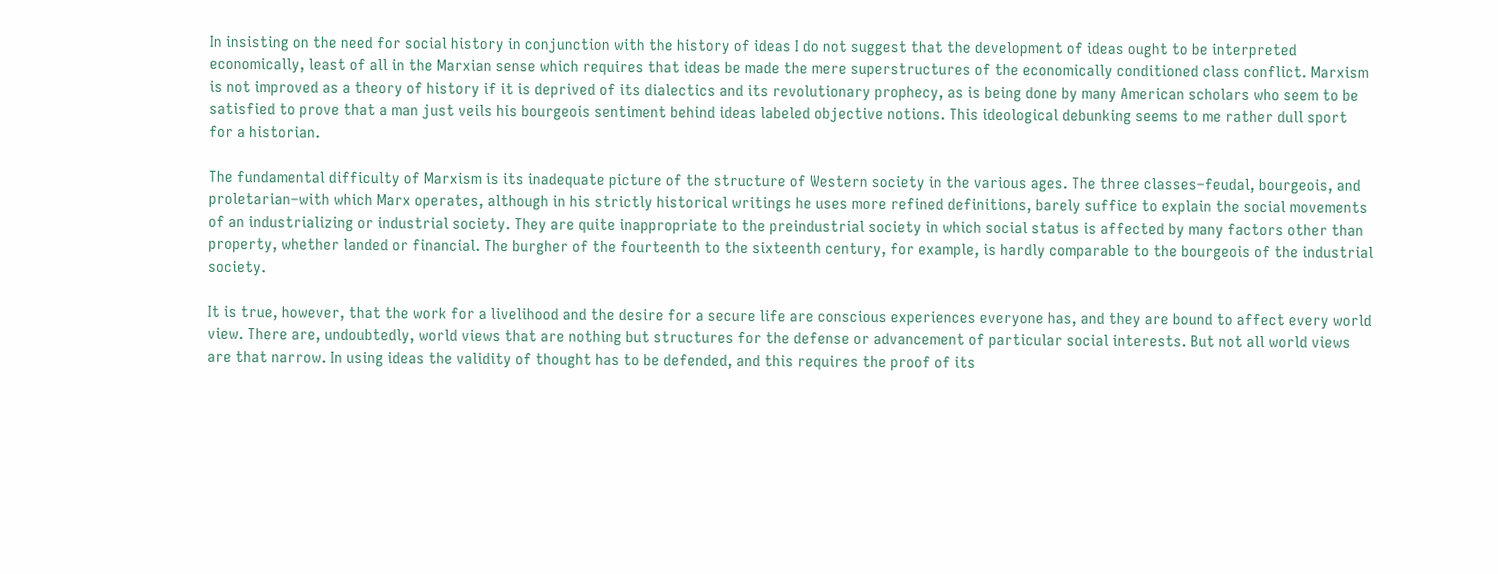In insisting on the need for social history in conjunction with the history of ideas I do not suggest that the development of ideas ought to be interpreted economically, least of all in the Marxian sense which requires that ideas be made the mere superstructures of the economically conditioned class conflict. Marxism is not improved as a theory of history if it is deprived of its dialectics and its revolutionary prophecy, as is being done by many American scholars who seem to be satisfied to prove that a man just veils his bourgeois sentiment behind ideas labeled objective notions. This ideological debunking seems to me rather dull sport for a historian.

The fundamental difficulty of Marxism is its inadequate picture of the structure of Western society in the various ages. The three classes–feudal, bourgeois, and proletarian–with which Marx operates, although in his strictly historical writings he uses more refined definitions, barely suffice to explain the social movements of an industrializing or industrial society. They are quite inappropriate to the preindustrial society in which social status is affected by many factors other than property, whether landed or financial. The burgher of the fourteenth to the sixteenth century, for example, is hardly comparable to the bourgeois of the industrial society.

It is true, however, that the work for a livelihood and the desire for a secure life are conscious experiences everyone has, and they are bound to affect every world view. There are, undoubtedly, world views that are nothing but structures for the defense or advancement of particular social interests. But not all world views are that narrow. In using ideas the validity of thought has to be defended, and this requires the proof of its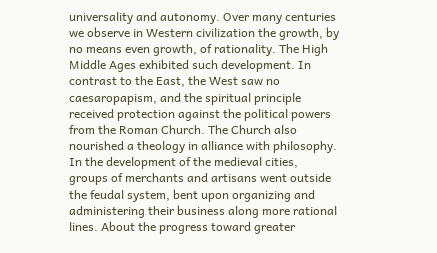universality and autonomy. Over many centuries we observe in Western civilization the growth, by no means even growth, of rationality. The High Middle Ages exhibited such development. In contrast to the East, the West saw no caesaropapism, and the spiritual principle received protection against the political powers from the Roman Church. The Church also nourished a theology in alliance with philosophy. In the development of the medieval cities, groups of merchants and artisans went outside the feudal system, bent upon organizing and administering their business along more rational lines. About the progress toward greater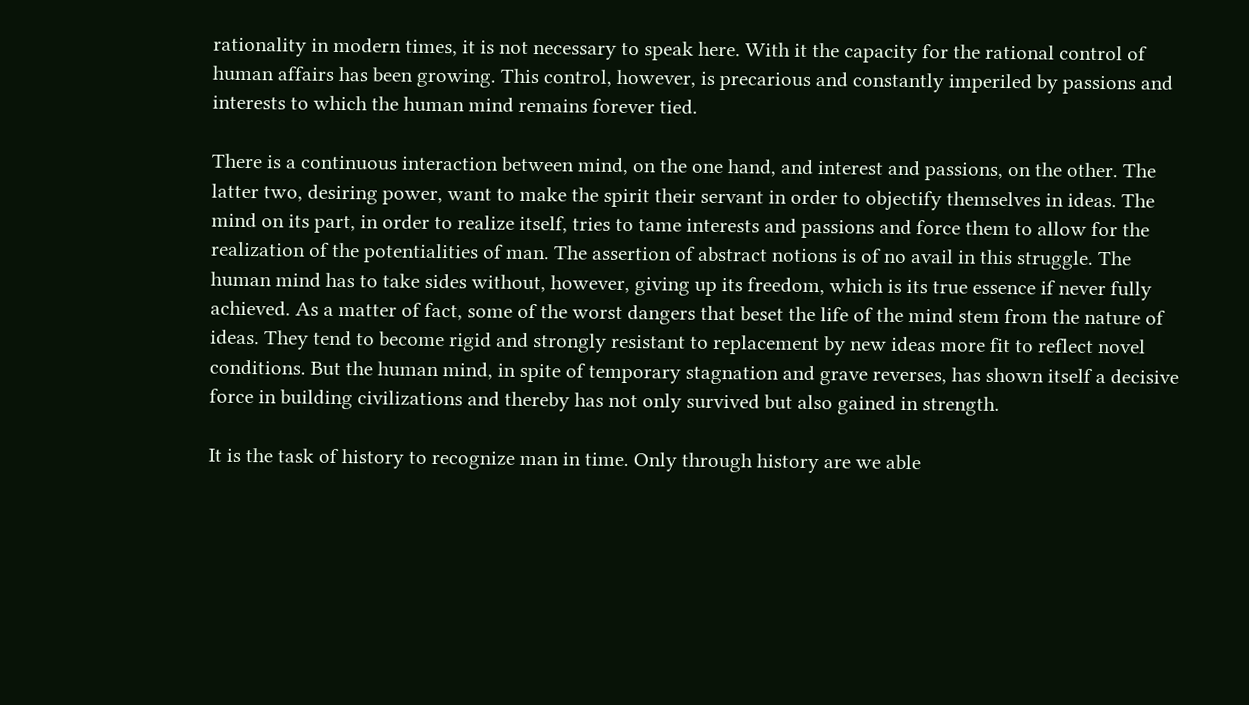rationality in modern times, it is not necessary to speak here. With it the capacity for the rational control of human affairs has been growing. This control, however, is precarious and constantly imperiled by passions and interests to which the human mind remains forever tied.

There is a continuous interaction between mind, on the one hand, and interest and passions, on the other. The latter two, desiring power, want to make the spirit their servant in order to objectify themselves in ideas. The mind on its part, in order to realize itself, tries to tame interests and passions and force them to allow for the realization of the potentialities of man. The assertion of abstract notions is of no avail in this struggle. The human mind has to take sides without, however, giving up its freedom, which is its true essence if never fully achieved. As a matter of fact, some of the worst dangers that beset the life of the mind stem from the nature of ideas. They tend to become rigid and strongly resistant to replacement by new ideas more fit to reflect novel conditions. But the human mind, in spite of temporary stagnation and grave reverses, has shown itself a decisive force in building civilizations and thereby has not only survived but also gained in strength.

It is the task of history to recognize man in time. Only through history are we able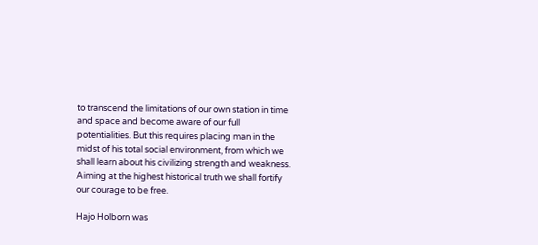to transcend the limitations of our own station in time and space and become aware of our full potentialities. But this requires placing man in the midst of his total social environment, from which we shall learn about his civilizing strength and weakness. Aiming at the highest historical truth we shall fortify our courage to be free.

Hajo Holborn was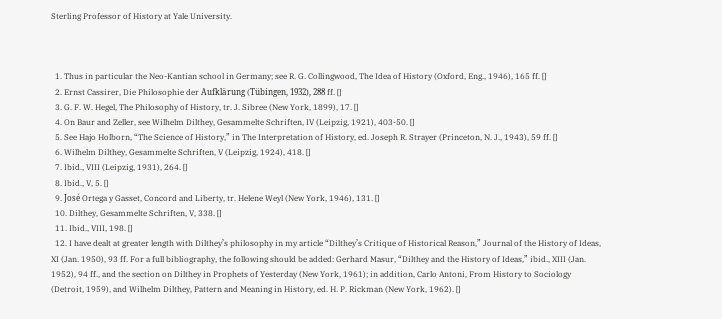Sterling Professor of History at Yale University.



  1. Thus in particular the Neo-Kantian school in Germany; see R. G. Collingwood, The Idea of History (Oxford, Eng., 1946), 165 ff. []
  2. Ernst Cassirer, Die Philosophie der Aufklärung (Tübingen, 1932), 288 ff. []
  3. G. F. W. Hegel, The Philosophy of History, tr. J. Sibree (New York, 1899), 17. []
  4. On Baur and Zeller, see Wilhelm Dilthey, Gesammelte Schriften, IV (Leipzig, 1921), 403-50. []
  5. See Hajo Holborn, “The Science of History,” in The Interpretation of History, ed. Joseph R. Strayer (Princeton, N. J., 1943), 59 ff. []
  6. Wilhelm Dilthey, Gesammelte Schriften, V (Leipzig, 1924), 418. []
  7. Ibid., VIII (Leipzig, 1931), 264. []
  8. Ibid., V, 5. []
  9. José Ortega y Gasset, Concord and Liberty, tr. Helene Weyl (New York, 1946), 131. []
  10. Dilthey, Gesammelte Schriften, V, 338. []
  11. Ibid., VIII, 198. []
  12. I have dealt at greater length with Dilthey’s philosophy in my article “Dilthey’s Critique of Historical Reason,” Journal of the History of Ideas, XI (Jan. 1950), 93 ff. For a full bibliography, the following should be added: Gerhard Masur, “Dilthey and the History of Ideas,” ibid., XIII (Jan. 1952), 94 ff., and the section on Dilthey in Prophets of Yesterday (New York, 1961); in addition, Carlo Antoni, From History to Sociology (Detroit, 1959), and Wilhelm Dilthey, Pattern and Meaning in History, ed. H. P. Rickman (New York, 1962). []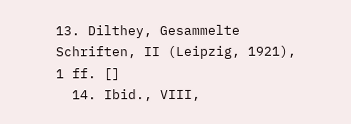13. Dilthey, Gesammelte Schriften, II (Leipzig, 1921), 1 ff. []
  14. Ibid., VIII,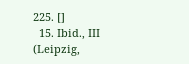225. []
  15. Ibid., III (Leipzig,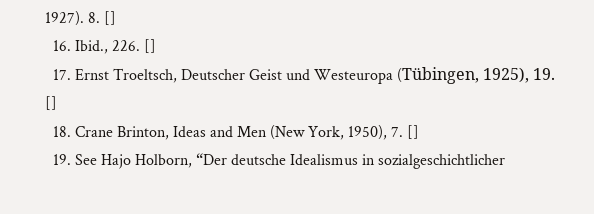1927). 8. []
  16. Ibid., 226. []
  17. Ernst Troeltsch, Deutscher Geist und Westeuropa (Tübingen, 1925), 19. []
  18. Crane Brinton, Ideas and Men (New York, 1950), 7. []
  19. See Hajo Holborn, “Der deutsche Idealismus in sozialgeschichtlicher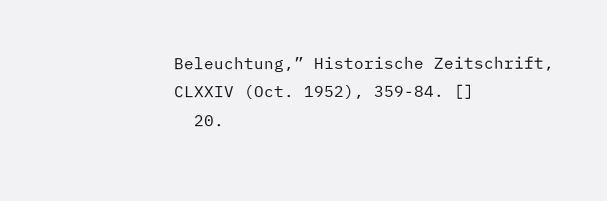Beleuchtung,” Historische Zeitschrift, CLXXIV (Oct. 1952), 359-84. []
  20.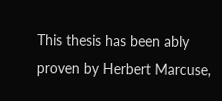This thesis has been ably proven by Herbert Marcuse,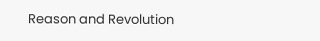Reason and Revolution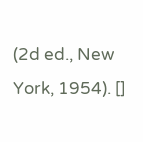(2d ed., New York, 1954). []